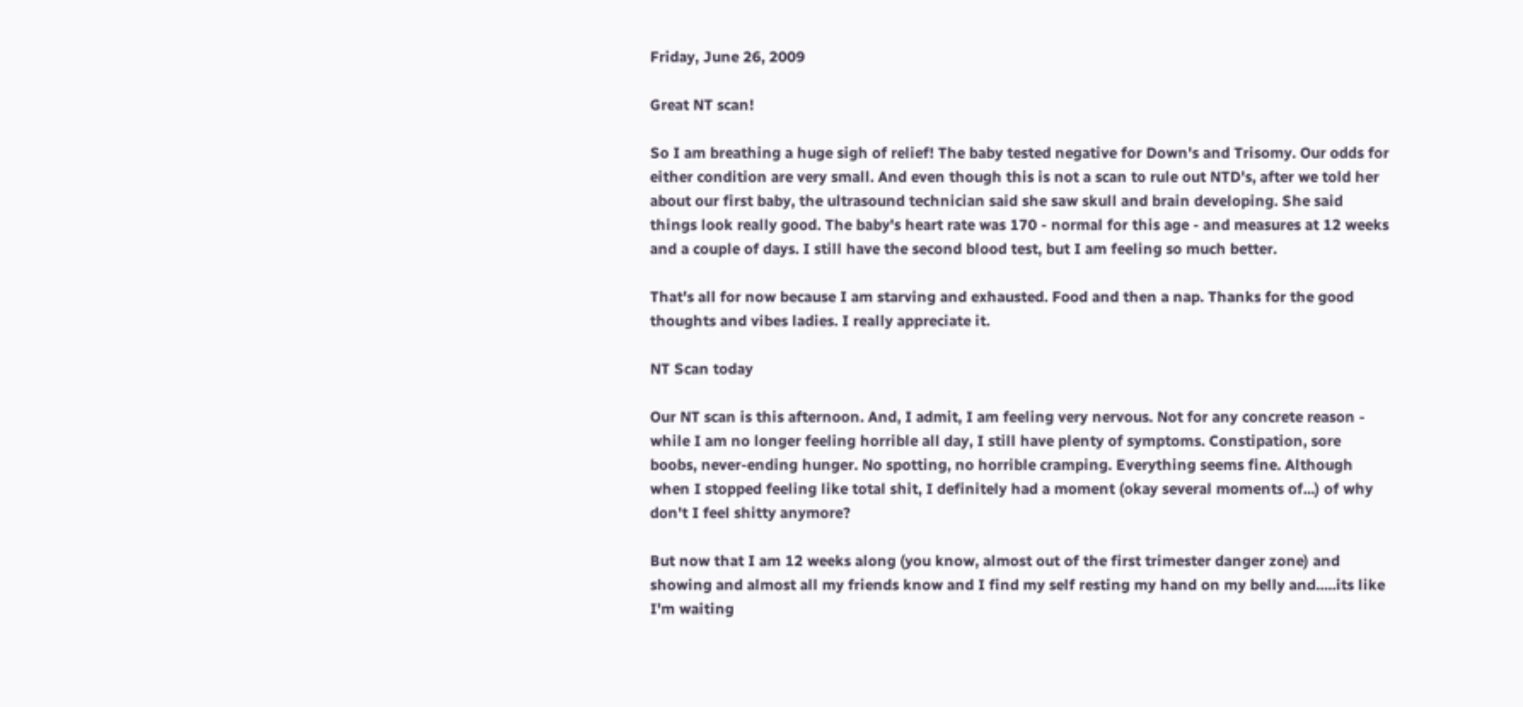Friday, June 26, 2009

Great NT scan!

So I am breathing a huge sigh of relief! The baby tested negative for Down's and Trisomy. Our odds for either condition are very small. And even though this is not a scan to rule out NTD's, after we told her about our first baby, the ultrasound technician said she saw skull and brain developing. She said things look really good. The baby's heart rate was 170 - normal for this age - and measures at 12 weeks and a couple of days. I still have the second blood test, but I am feeling so much better.

That's all for now because I am starving and exhausted. Food and then a nap. Thanks for the good thoughts and vibes ladies. I really appreciate it.

NT Scan today

Our NT scan is this afternoon. And, I admit, I am feeling very nervous. Not for any concrete reason - while I am no longer feeling horrible all day, I still have plenty of symptoms. Constipation, sore boobs, never-ending hunger. No spotting, no horrible cramping. Everything seems fine. Although when I stopped feeling like total shit, I definitely had a moment (okay several moments of...) of why don't I feel shitty anymore?

But now that I am 12 weeks along (you know, almost out of the first trimester danger zone) and showing and almost all my friends know and I find my self resting my hand on my belly and.....its like I'm waiting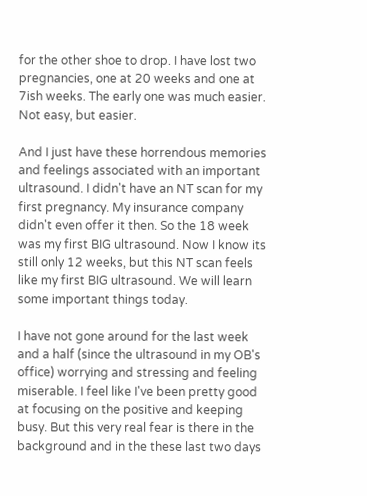for the other shoe to drop. I have lost two pregnancies, one at 20 weeks and one at 7ish weeks. The early one was much easier. Not easy, but easier.

And I just have these horrendous memories and feelings associated with an important ultrasound. I didn't have an NT scan for my first pregnancy. My insurance company didn't even offer it then. So the 18 week was my first BIG ultrasound. Now I know its still only 12 weeks, but this NT scan feels like my first BIG ultrasound. We will learn some important things today.

I have not gone around for the last week and a half (since the ultrasound in my OB's office) worrying and stressing and feeling miserable. I feel like I've been pretty good at focusing on the positive and keeping busy. But this very real fear is there in the background and in the these last two days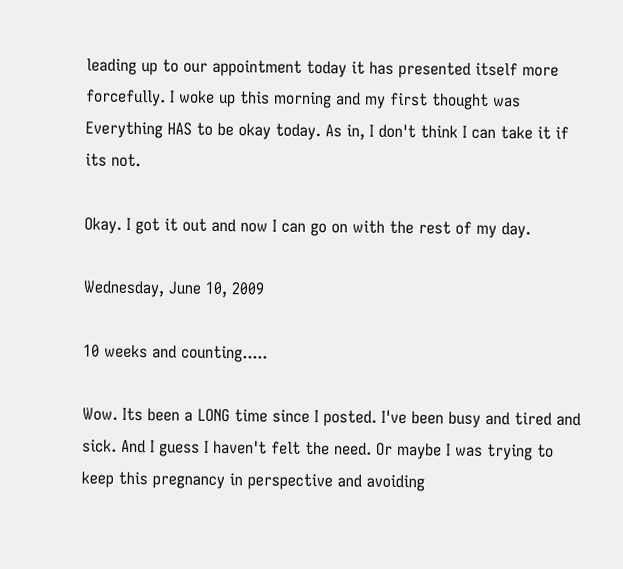leading up to our appointment today it has presented itself more forcefully. I woke up this morning and my first thought was Everything HAS to be okay today. As in, I don't think I can take it if its not.

Okay. I got it out and now I can go on with the rest of my day.

Wednesday, June 10, 2009

10 weeks and counting.....

Wow. Its been a LONG time since I posted. I've been busy and tired and sick. And I guess I haven't felt the need. Or maybe I was trying to keep this pregnancy in perspective and avoiding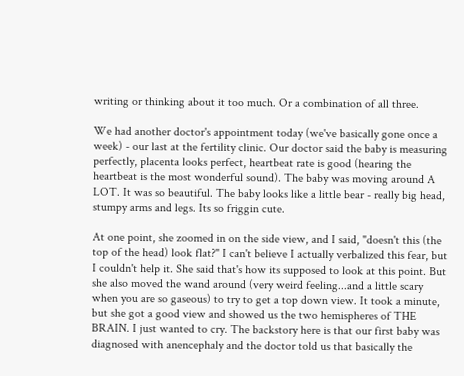writing or thinking about it too much. Or a combination of all three.

We had another doctor's appointment today (we've basically gone once a week) - our last at the fertility clinic. Our doctor said the baby is measuring perfectly, placenta looks perfect, heartbeat rate is good (hearing the heartbeat is the most wonderful sound). The baby was moving around A LOT. It was so beautiful. The baby looks like a little bear - really big head, stumpy arms and legs. Its so friggin cute.

At one point, she zoomed in on the side view, and I said, "doesn't this (the top of the head) look flat?" I can't believe I actually verbalized this fear, but I couldn't help it. She said that's how its supposed to look at this point. But she also moved the wand around (very weird feeling...and a little scary when you are so gaseous) to try to get a top down view. It took a minute, but she got a good view and showed us the two hemispheres of THE BRAIN. I just wanted to cry. The backstory here is that our first baby was diagnosed with anencephaly and the doctor told us that basically the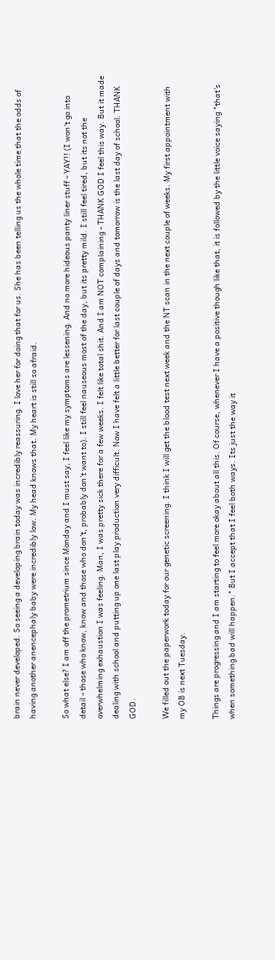brain never developed. So seeing a developing brain today was incredibly reassuring. I love her for doing that for us. She has been telling us the whole time that the odds of having another anencephaly baby were incredibly low. My head knows that. My heart is still so afraid.

So what else? I am off the prometrium since Monday and I must say, I feel like my symptoms are lessening. And no more hideous panty liner stuff - YAY!! (I won't go into detail - those who know, know and those who don't, probably don't want to). I still feel nauseous most of the day, but its pretty mild. I still feel tired, but its not the overwhelming exhaustion I was feeling. Man, I was pretty sick there for a few weeks. I felt like total shit. And I am NOT complaining - THANK GOD I feel this way. But it made dealing with school and putting up one last play production very difficult. Now I have felt a little better for last couple of days and tomorrow is the last day of school. THANK GOD.

We filled out the paperwork today for our genetic screening. I think I will get the blood test next week and the NT scan in the next couple of weeks. My first appointment with my OB is next Tuesday.

Things are progressing and I am starting to feel more okay about all this. Of course, whenever I have a positive though like that, it is followed by the little voice saying "that's when something bad will happen." But I accept that I feel both ways. Its just the way it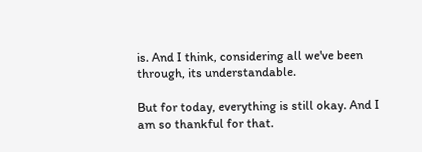is. And I think, considering all we've been through, its understandable.

But for today, everything is still okay. And I am so thankful for that.